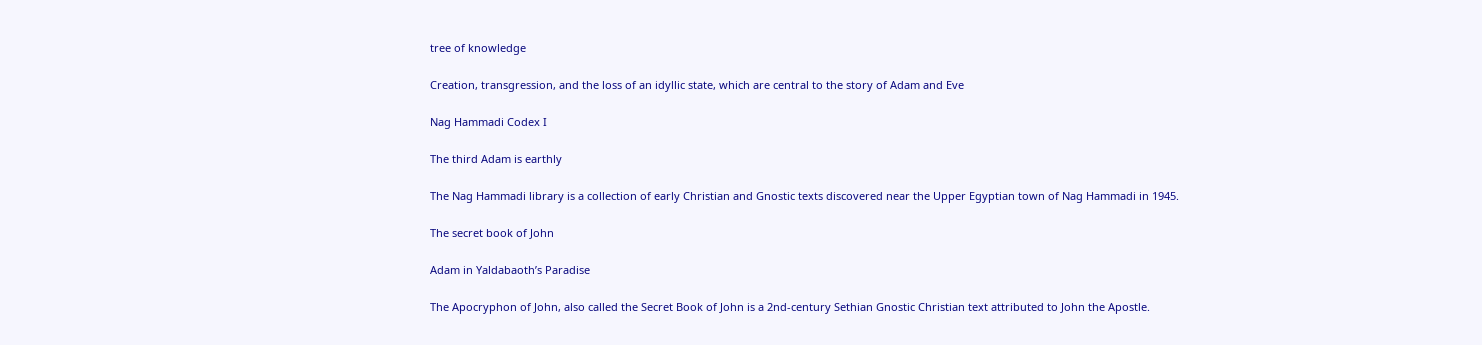tree of knowledge

Creation, transgression, and the loss of an idyllic state, which are central to the story of Adam and Eve

Nag Hammadi Codex I

The third Adam is earthly

The Nag Hammadi library is a collection of early Christian and Gnostic texts discovered near the Upper Egyptian town of Nag Hammadi in 1945.

The secret book of John

Adam in Yaldabaoth’s Paradise

The Apocryphon of John, also called the Secret Book of John is a 2nd-century Sethian Gnostic Christian text attributed to John the Apostle.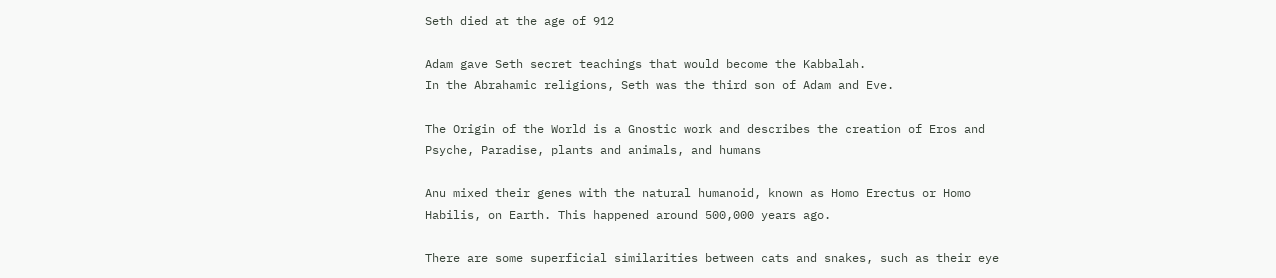Seth died at the age of 912

Adam gave Seth secret teachings that would become the Kabbalah.
In the Abrahamic religions, Seth was the third son of Adam and Eve.

The Origin of the World is a Gnostic work and describes the creation of Eros and Psyche, Paradise, plants and animals, and humans

Anu mixed their genes with the natural humanoid, known as Homo Erectus or Homo Habilis, on Earth. This happened around 500,000 years ago.

There are some superficial similarities between cats and snakes, such as their eye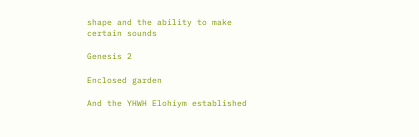shape and the ability to make certain sounds

Genesis 2

Enclosed garden

And the YHWH Elohiym established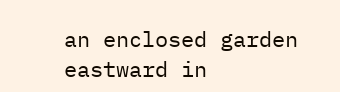an enclosed garden eastward in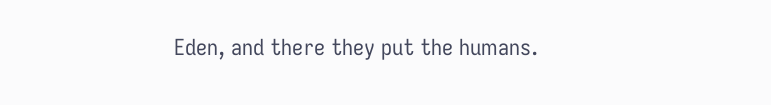Eden, and there they put the humans.